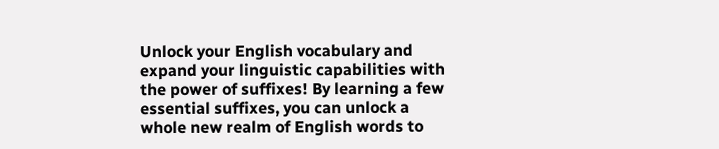Unlock your English vocabulary and expand your linguistic capabilities with the power of suffixes! By learning a few essential suffixes, you can unlock a whole new realm of English words to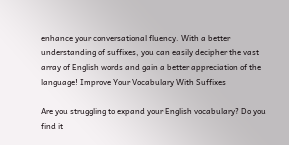enhance your conversational fluency. With a better understanding of suffixes, you can easily decipher the vast array of English words and gain a better appreciation of the language! Improve Your Vocabulary With Suffixes

Are you struggling to expand your English vocabulary? Do you find it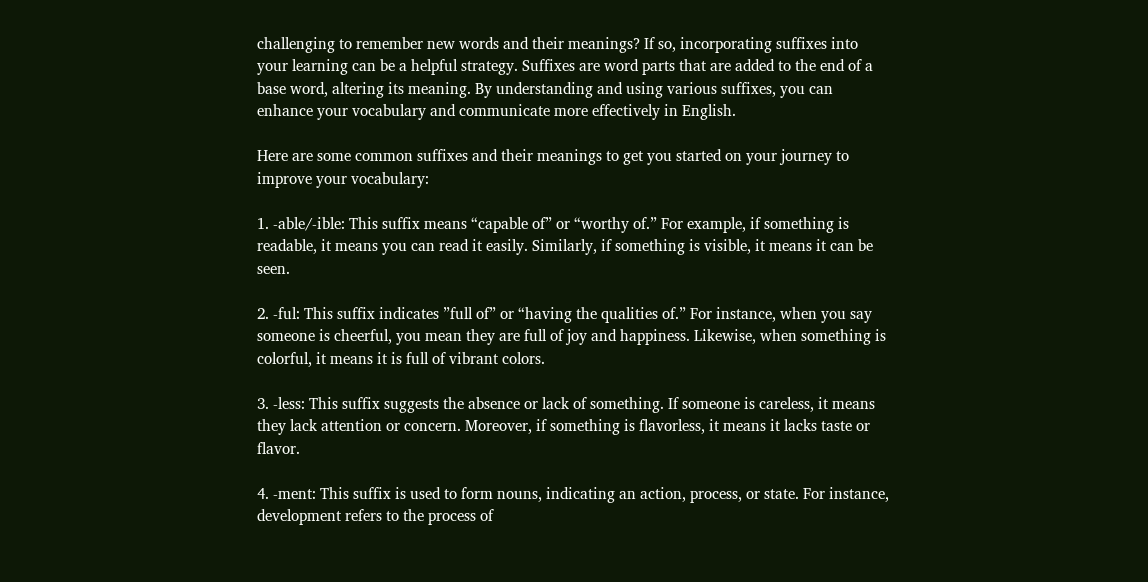challenging to remember new words and their meanings? If so, incorporating suffixes into your learning can be a helpful strategy. Suffixes are word parts that are added to the end of a base word, altering its meaning. By understanding and using various suffixes, you can enhance your vocabulary and communicate more effectively in English.

Here are some common suffixes and their meanings to get you started on your journey to improve your vocabulary:

1. -able/-ible: This suffix means “capable of” or “worthy of.” For example, if something is readable, it means you can read it easily. Similarly, if something is visible, it means it can be seen.

2. -ful: This suffix indicates ”full of” or “having the qualities of.” For instance, when you say someone is cheerful, you mean they are full of joy and happiness. Likewise, when something is colorful, it means it is full of vibrant colors.

3. -less: This suffix suggests the absence or lack of something. If someone is careless, it means they lack attention or concern. Moreover, if something is flavorless, it means it lacks taste or flavor.

4. -ment: This suffix is used to form nouns, indicating an action, process, or state. For instance, development refers to the process of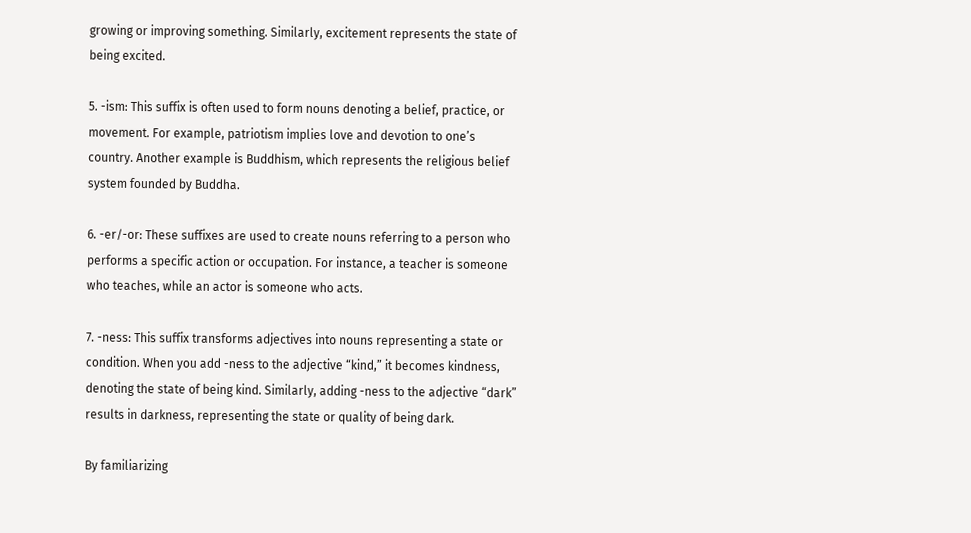growing or improving something. Similarly, excitement represents the state of being excited.

5. -ism: This suffix is often used to form nouns denoting a belief, practice, or movement. For example, patriotism implies love and devotion to one’s country. Another example is Buddhism, which represents the religious belief system founded by Buddha.

6. -er/-or: These suffixes are used to create nouns referring to a person who performs a specific action or occupation. For instance, a teacher is someone who teaches, while an actor is someone who acts.

7. -ness: This suffix transforms adjectives into nouns representing a state or condition. When you add -ness to the adjective “kind,” it becomes kindness, denoting the state of being kind. Similarly, adding -ness to the adjective “dark” results in darkness, representing the state or quality of being dark.

By familiarizing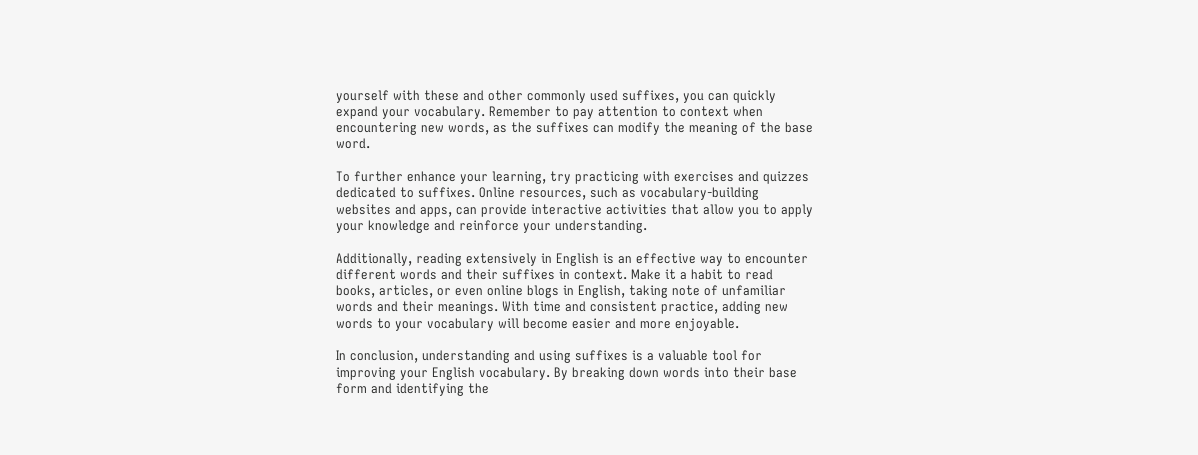yourself with these and other commonly used suffixes, you can quickly expand your vocabulary. Remember to pay attention to context when encountering new words, as the suffixes can modify the meaning of the base word.

To further enhance your learning, try practicing with exercises and quizzes dedicated to suffixes. Online resources, such as vocabulary-building websites and apps, can provide interactive activities that allow you to apply your knowledge and reinforce your understanding.

Additionally, reading extensively in English is an effective way to encounter different words and their suffixes in context. Make it a habit to read books, articles, or even online blogs in English, taking note of unfamiliar words and their meanings. With time and consistent practice, adding new words to your vocabulary will become easier and more enjoyable.

In conclusion, understanding and using suffixes is a valuable tool for improving your English vocabulary. By breaking down words into their base form and identifying the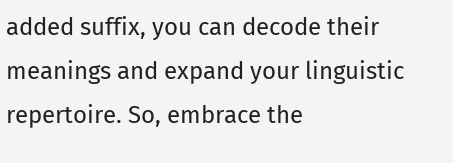added suffix, you can decode their meanings and expand your linguistic repertoire. So, embrace the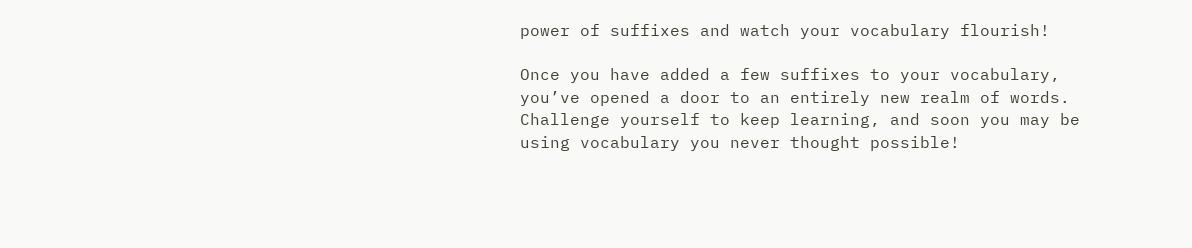power of suffixes and watch your vocabulary flourish!

Once you have added a few suffixes to your vocabulary, you’ve opened a door to an entirely new realm of words. Challenge yourself to keep learning, and soon you may be using vocabulary you never thought possible!